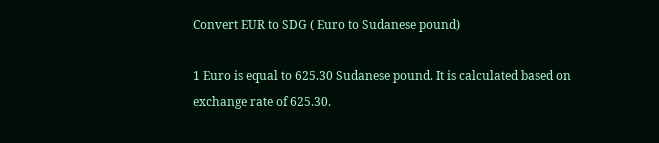Convert EUR to SDG ( Euro to Sudanese pound)

1 Euro is equal to 625.30 Sudanese pound. It is calculated based on exchange rate of 625.30.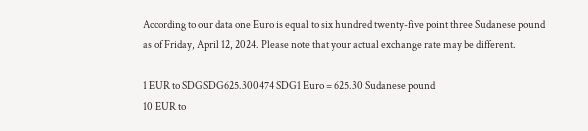According to our data one Euro is equal to six hundred twenty-five point three Sudanese pound as of Friday, April 12, 2024. Please note that your actual exchange rate may be different.

1 EUR to SDGSDG625.300474 SDG1 Euro = 625.30 Sudanese pound
10 EUR to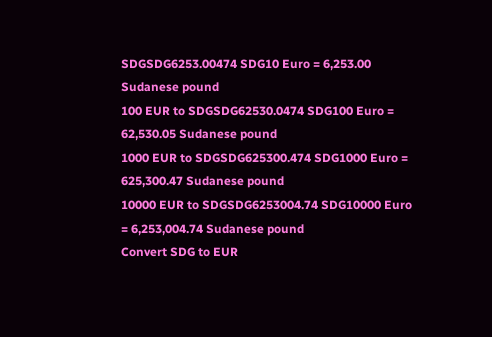SDGSDG6253.00474 SDG10 Euro = 6,253.00 Sudanese pound
100 EUR to SDGSDG62530.0474 SDG100 Euro = 62,530.05 Sudanese pound
1000 EUR to SDGSDG625300.474 SDG1000 Euro = 625,300.47 Sudanese pound
10000 EUR to SDGSDG6253004.74 SDG10000 Euro = 6,253,004.74 Sudanese pound
Convert SDG to EUR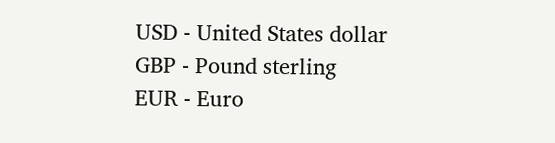USD - United States dollar
GBP - Pound sterling
EUR - Euro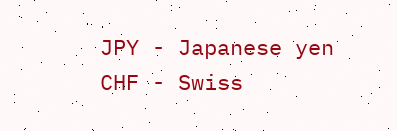JPY - Japanese yen
CHF - Swiss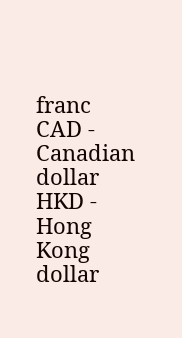franc
CAD - Canadian dollar
HKD - Hong Kong dollar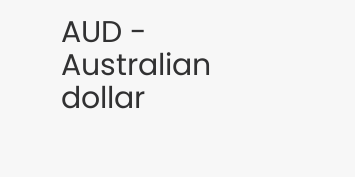AUD - Australian dollar